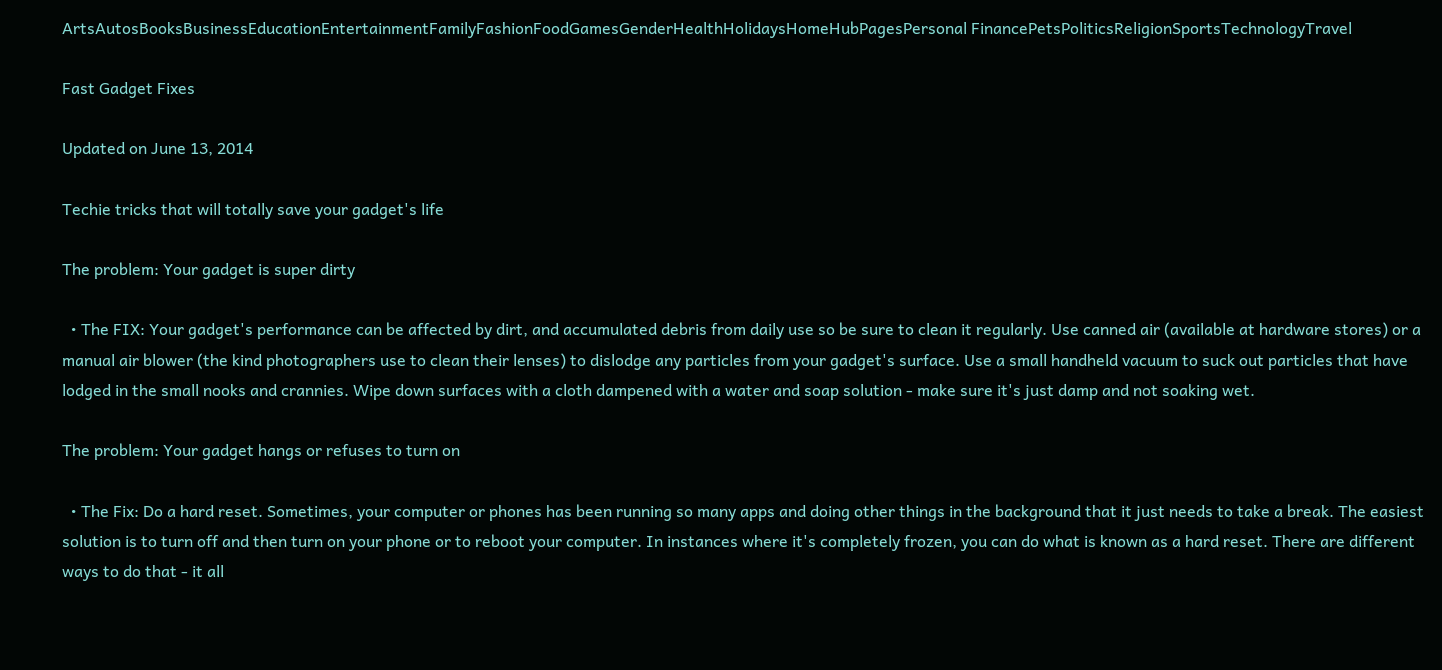ArtsAutosBooksBusinessEducationEntertainmentFamilyFashionFoodGamesGenderHealthHolidaysHomeHubPagesPersonal FinancePetsPoliticsReligionSportsTechnologyTravel

Fast Gadget Fixes

Updated on June 13, 2014

Techie tricks that will totally save your gadget's life

The problem: Your gadget is super dirty

  • The FIX: Your gadget's performance can be affected by dirt, and accumulated debris from daily use so be sure to clean it regularly. Use canned air (available at hardware stores) or a manual air blower (the kind photographers use to clean their lenses) to dislodge any particles from your gadget's surface. Use a small handheld vacuum to suck out particles that have lodged in the small nooks and crannies. Wipe down surfaces with a cloth dampened with a water and soap solution - make sure it's just damp and not soaking wet.

The problem: Your gadget hangs or refuses to turn on

  • The Fix: Do a hard reset. Sometimes, your computer or phones has been running so many apps and doing other things in the background that it just needs to take a break. The easiest solution is to turn off and then turn on your phone or to reboot your computer. In instances where it's completely frozen, you can do what is known as a hard reset. There are different ways to do that - it all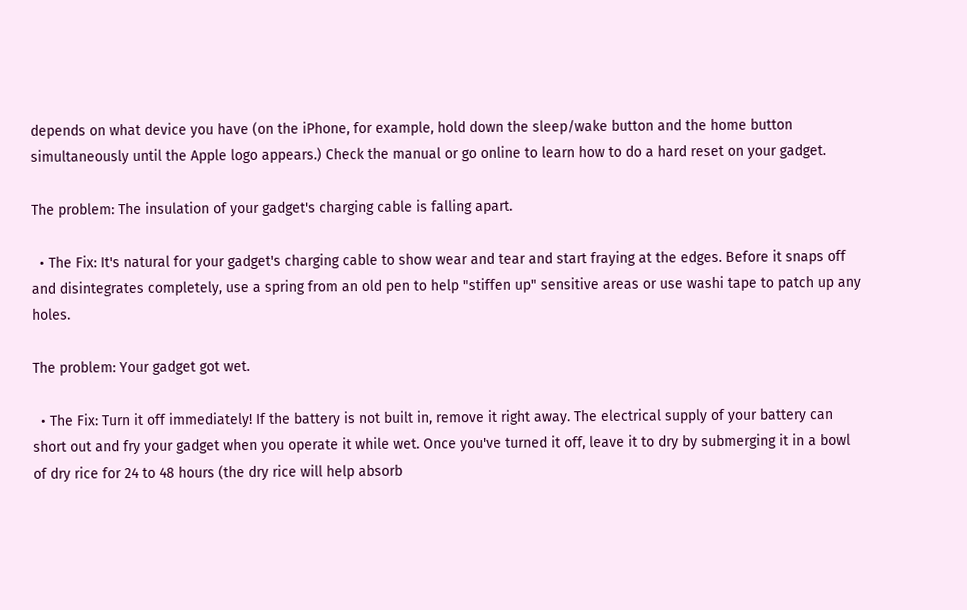depends on what device you have (on the iPhone, for example, hold down the sleep/wake button and the home button simultaneously until the Apple logo appears.) Check the manual or go online to learn how to do a hard reset on your gadget.

The problem: The insulation of your gadget's charging cable is falling apart.

  • The Fix: It's natural for your gadget's charging cable to show wear and tear and start fraying at the edges. Before it snaps off and disintegrates completely, use a spring from an old pen to help "stiffen up" sensitive areas or use washi tape to patch up any holes.

The problem: Your gadget got wet.

  • The Fix: Turn it off immediately! If the battery is not built in, remove it right away. The electrical supply of your battery can short out and fry your gadget when you operate it while wet. Once you've turned it off, leave it to dry by submerging it in a bowl of dry rice for 24 to 48 hours (the dry rice will help absorb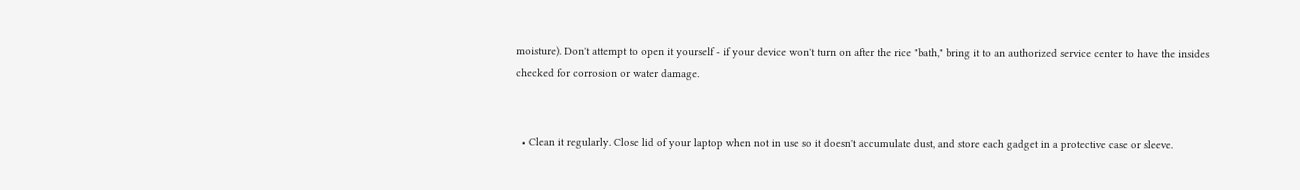moisture). Don't attempt to open it yourself - if your device won't turn on after the rice "bath," bring it to an authorized service center to have the insides checked for corrosion or water damage.


  • Clean it regularly. Close lid of your laptop when not in use so it doesn't accumulate dust, and store each gadget in a protective case or sleeve.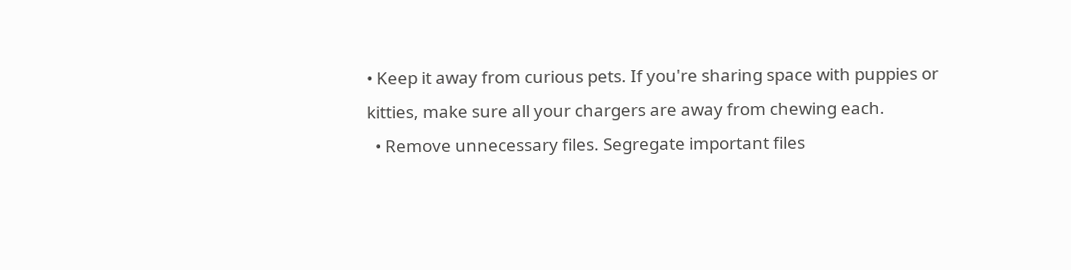• Keep it away from curious pets. If you're sharing space with puppies or kitties, make sure all your chargers are away from chewing each.
  • Remove unnecessary files. Segregate important files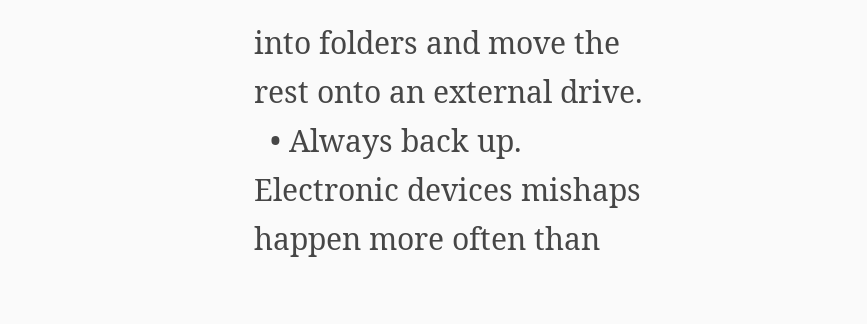into folders and move the rest onto an external drive.
  • Always back up. Electronic devices mishaps happen more often than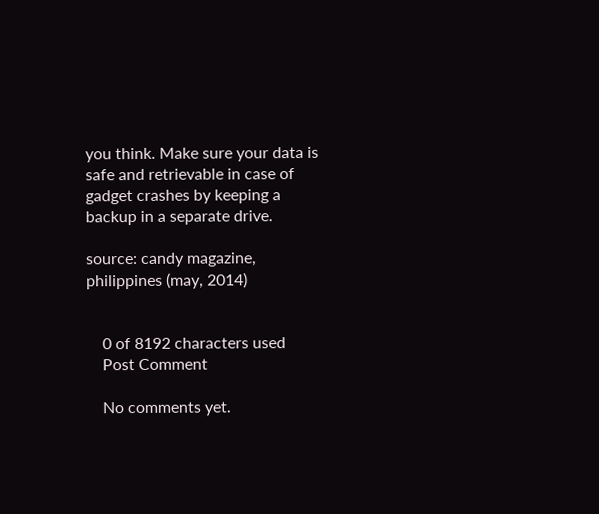you think. Make sure your data is safe and retrievable in case of gadget crashes by keeping a backup in a separate drive.

source: candy magazine, philippines (may, 2014)


    0 of 8192 characters used
    Post Comment

    No comments yet.